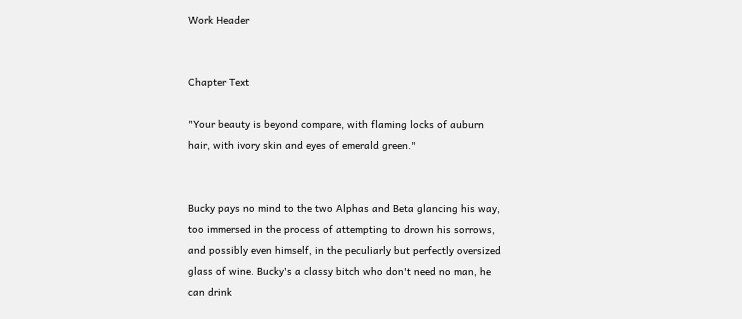Work Header


Chapter Text

"Your beauty is beyond compare, with flaming locks of auburn hair, with ivory skin and eyes of emerald green."


Bucky pays no mind to the two Alphas and Beta glancing his way, too immersed in the process of attempting to drown his sorrows, and possibly even himself, in the peculiarly but perfectly oversized glass of wine. Bucky's a classy bitch who don't need no man, he can drink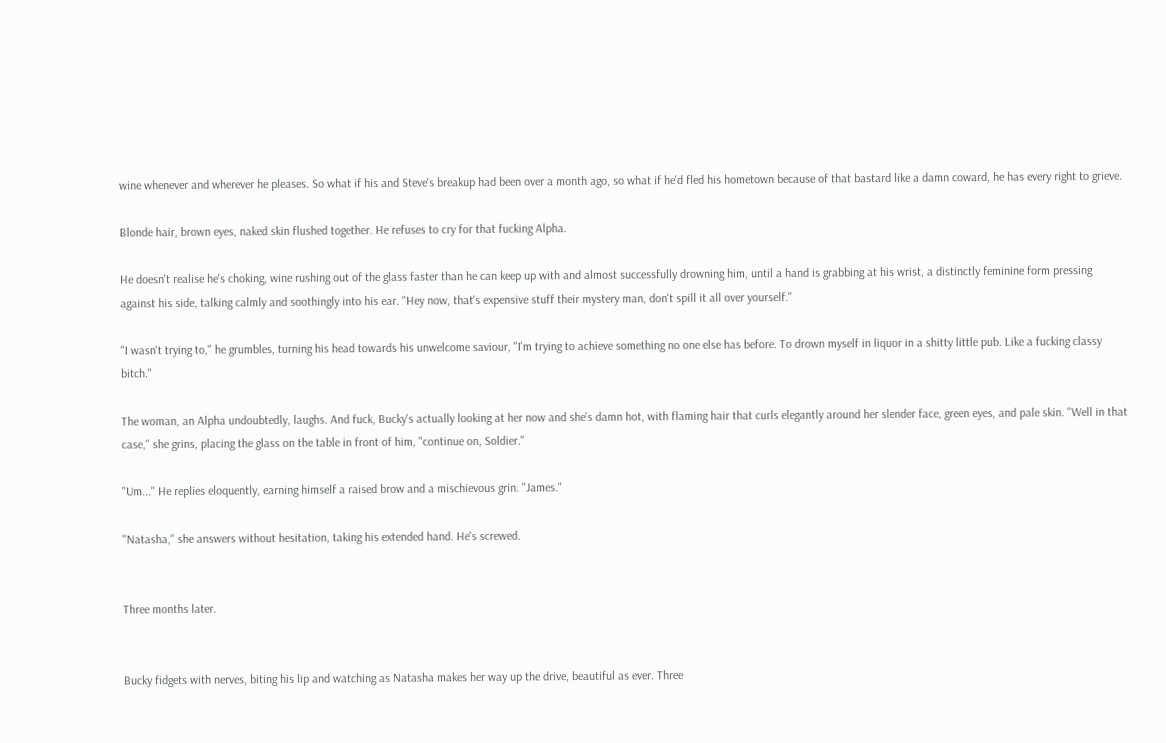wine whenever and wherever he pleases. So what if his and Steve's breakup had been over a month ago, so what if he'd fled his hometown because of that bastard like a damn coward, he has every right to grieve.

Blonde hair, brown eyes, naked skin flushed together. He refuses to cry for that fucking Alpha.

He doesn't realise he's choking, wine rushing out of the glass faster than he can keep up with and almost successfully drowning him, until a hand is grabbing at his wrist, a distinctly feminine form pressing against his side, talking calmly and soothingly into his ear. "Hey now, that's expensive stuff their mystery man, don't spill it all over yourself."

"I wasn't trying to," he grumbles, turning his head towards his unwelcome saviour, "I'm trying to achieve something no one else has before. To drown myself in liquor in a shitty little pub. Like a fucking classy bitch."

The woman, an Alpha undoubtedly, laughs. And fuck, Bucky's actually looking at her now and she's damn hot, with flaming hair that curls elegantly around her slender face, green eyes, and pale skin. "Well in that case," she grins, placing the glass on the table in front of him, "continue on, Soldier."

"Um..." He replies eloquently, earning himself a raised brow and a mischievous grin. "James."

"Natasha," she answers without hesitation, taking his extended hand. He's screwed.


Three months later.


Bucky fidgets with nerves, biting his lip and watching as Natasha makes her way up the drive, beautiful as ever. Three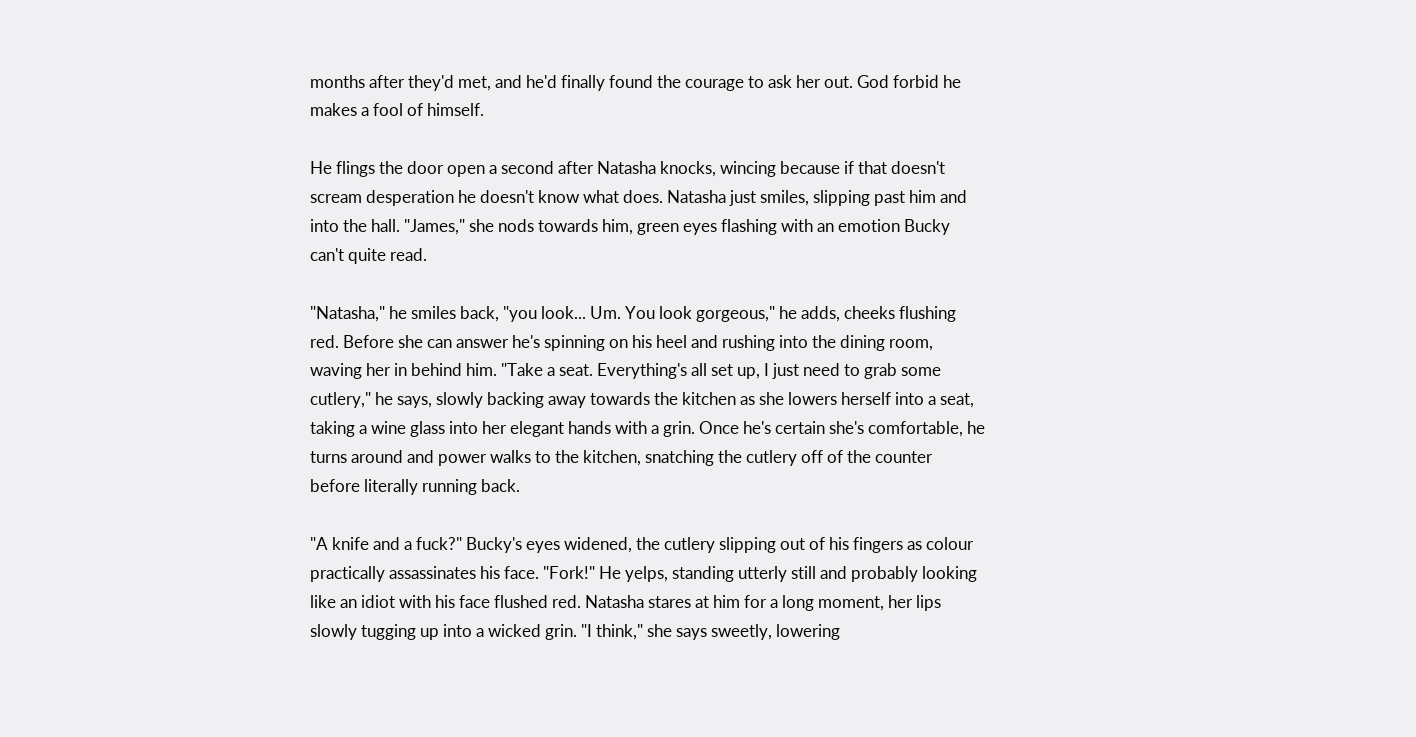months after they'd met, and he'd finally found the courage to ask her out. God forbid he makes a fool of himself.

He flings the door open a second after Natasha knocks, wincing because if that doesn't scream desperation he doesn't know what does. Natasha just smiles, slipping past him and into the hall. "James," she nods towards him, green eyes flashing with an emotion Bucky can't quite read.

"Natasha," he smiles back, "you look... Um. You look gorgeous," he adds, cheeks flushing red. Before she can answer he's spinning on his heel and rushing into the dining room, waving her in behind him. "Take a seat. Everything's all set up, I just need to grab some cutlery," he says, slowly backing away towards the kitchen as she lowers herself into a seat, taking a wine glass into her elegant hands with a grin. Once he's certain she's comfortable, he turns around and power walks to the kitchen, snatching the cutlery off of the counter before literally running back.

"A knife and a fuck?" Bucky's eyes widened, the cutlery slipping out of his fingers as colour practically assassinates his face. "Fork!" He yelps, standing utterly still and probably looking like an idiot with his face flushed red. Natasha stares at him for a long moment, her lips slowly tugging up into a wicked grin. "I think," she says sweetly, lowering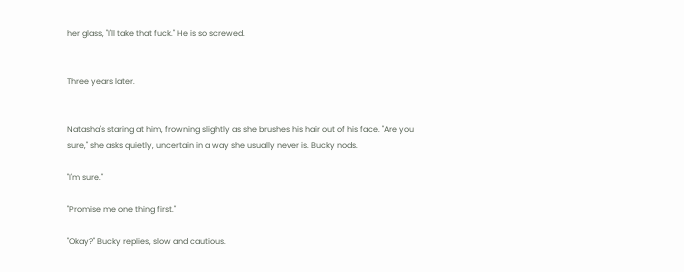her glass, "I'll take that fuck." He is so screwed.


Three years later.


Natasha's staring at him, frowning slightly as she brushes his hair out of his face. "Are you sure," she asks quietly, uncertain in a way she usually never is. Bucky nods.

"I'm sure."

"Promise me one thing first."

"Okay?" Bucky replies, slow and cautious.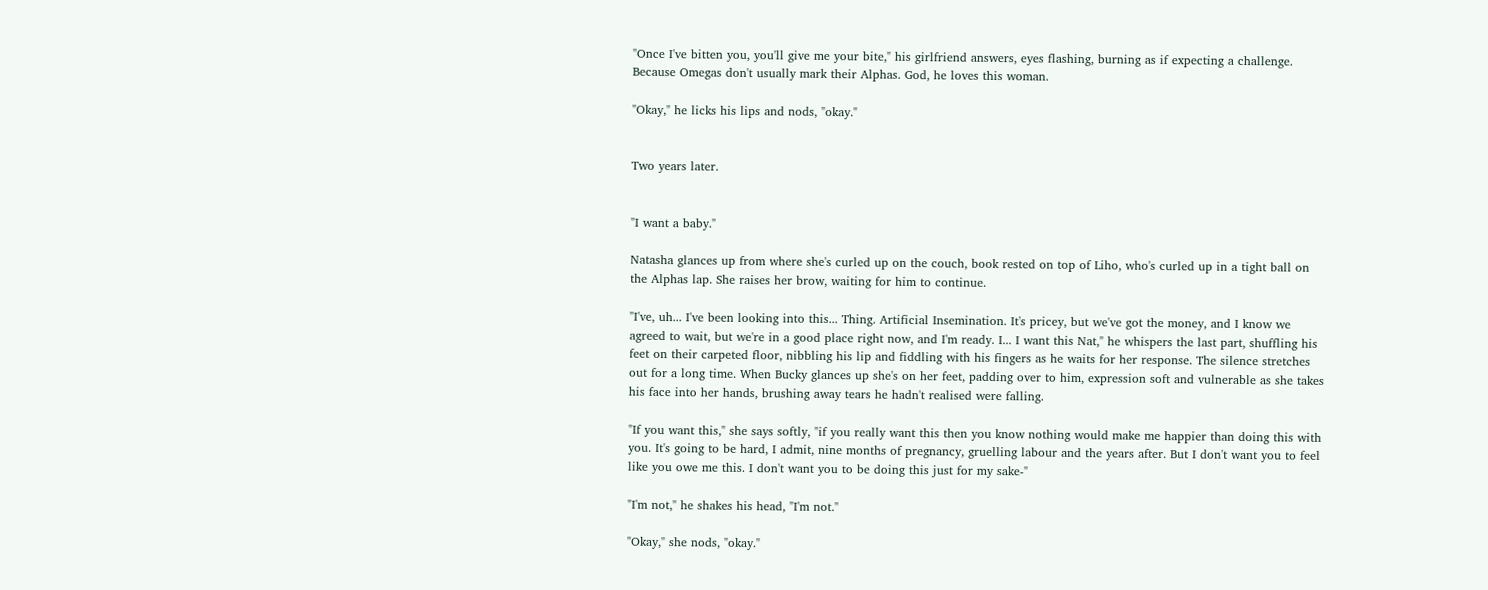"Once I've bitten you, you'll give me your bite," his girlfriend answers, eyes flashing, burning as if expecting a challenge. Because Omegas don't usually mark their Alphas. God, he loves this woman.

"Okay," he licks his lips and nods, "okay."


Two years later.


"I want a baby."

Natasha glances up from where she's curled up on the couch, book rested on top of Liho, who's curled up in a tight ball on the Alphas lap. She raises her brow, waiting for him to continue.

"I've, uh... I've been looking into this... Thing. Artificial Insemination. It's pricey, but we've got the money, and I know we agreed to wait, but we're in a good place right now, and I'm ready. I... I want this Nat," he whispers the last part, shuffling his feet on their carpeted floor, nibbling his lip and fiddling with his fingers as he waits for her response. The silence stretches out for a long time. When Bucky glances up she's on her feet, padding over to him, expression soft and vulnerable as she takes his face into her hands, brushing away tears he hadn't realised were falling.

"If you want this," she says softly, "if you really want this then you know nothing would make me happier than doing this with you. It's going to be hard, I admit, nine months of pregnancy, gruelling labour and the years after. But I don't want you to feel like you owe me this. I don't want you to be doing this just for my sake-"

"I'm not," he shakes his head, "I'm not."

"Okay," she nods, "okay."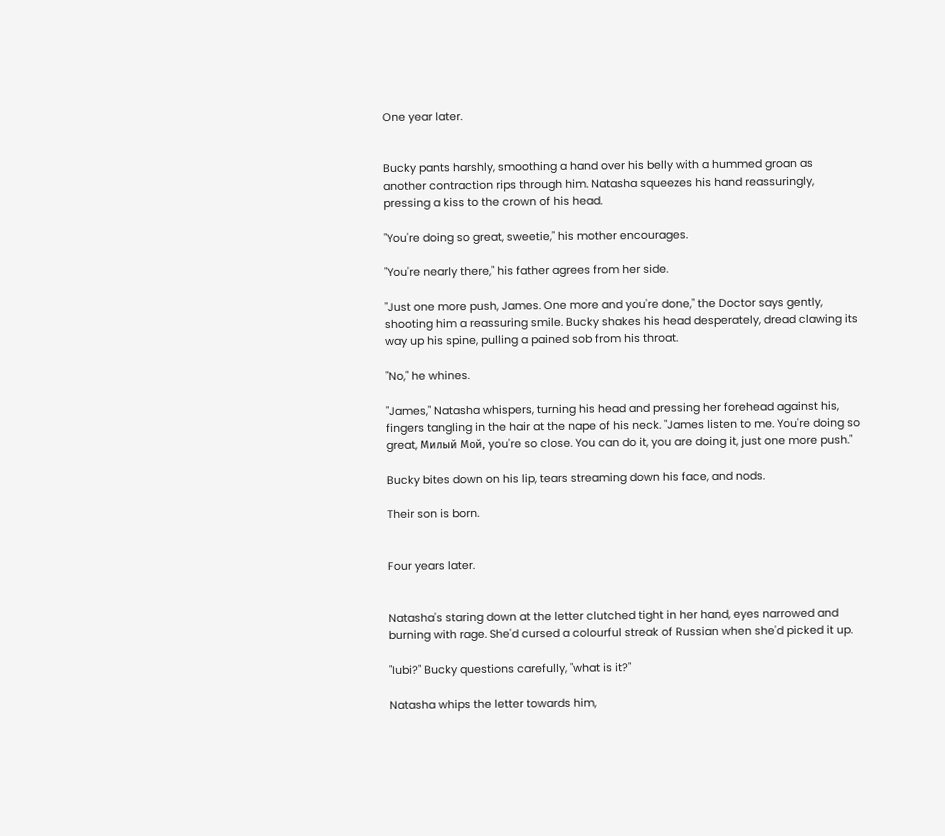One year later.


Bucky pants harshly, smoothing a hand over his belly with a hummed groan as another contraction rips through him. Natasha squeezes his hand reassuringly, pressing a kiss to the crown of his head.

"You're doing so great, sweetie," his mother encourages.

"You're nearly there," his father agrees from her side.

"Just one more push, James. One more and you're done," the Doctor says gently, shooting him a reassuring smile. Bucky shakes his head desperately, dread clawing its way up his spine, pulling a pained sob from his throat.

"No," he whines.

"James," Natasha whispers, turning his head and pressing her forehead against his, fingers tangling in the hair at the nape of his neck. "James listen to me. You're doing so great, Милый Мой, you're so close. You can do it, you are doing it, just one more push."

Bucky bites down on his lip, tears streaming down his face, and nods.

Their son is born.


Four years later.


Natasha's staring down at the letter clutched tight in her hand, eyes narrowed and burning with rage. She'd cursed a colourful streak of Russian when she'd picked it up.

"Iubi?" Bucky questions carefully, "what is it?"

Natasha whips the letter towards him,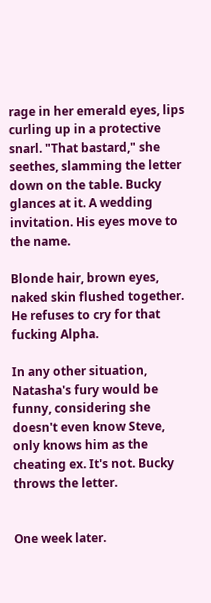rage in her emerald eyes, lips curling up in a protective snarl. "That bastard," she seethes, slamming the letter down on the table. Bucky glances at it. A wedding invitation. His eyes move to the name.

Blonde hair, brown eyes, naked skin flushed together. He refuses to cry for that fucking Alpha.

In any other situation, Natasha's fury would be funny, considering she doesn't even know Steve, only knows him as the cheating ex. It's not. Bucky throws the letter.


One week later.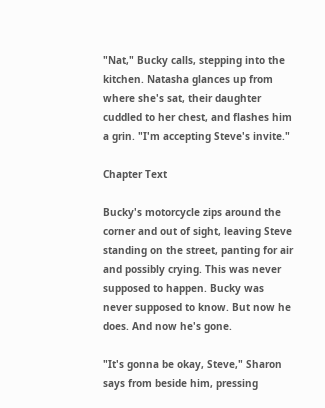"Nat," Bucky calls, stepping into the kitchen. Natasha glances up from where she's sat, their daughter cuddled to her chest, and flashes him a grin. "I'm accepting Steve's invite."

Chapter Text

Bucky's motorcycle zips around the corner and out of sight, leaving Steve standing on the street, panting for air and possibly crying. This was never supposed to happen. Bucky was never supposed to know. But now he does. And now he's gone.

"It's gonna be okay, Steve," Sharon says from beside him, pressing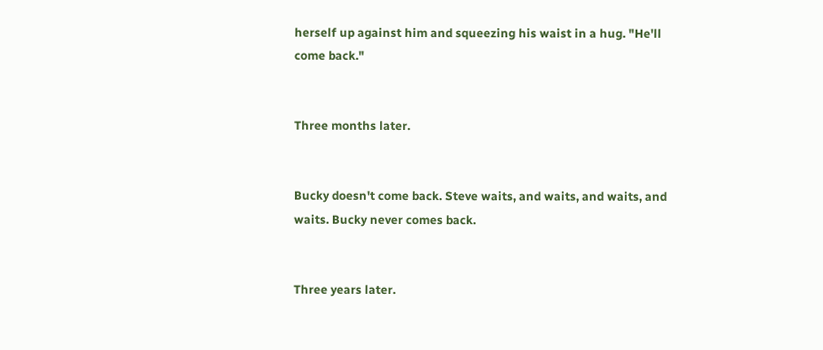herself up against him and squeezing his waist in a hug. "He'll come back."


Three months later.


Bucky doesn't come back. Steve waits, and waits, and waits, and waits. Bucky never comes back.


Three years later.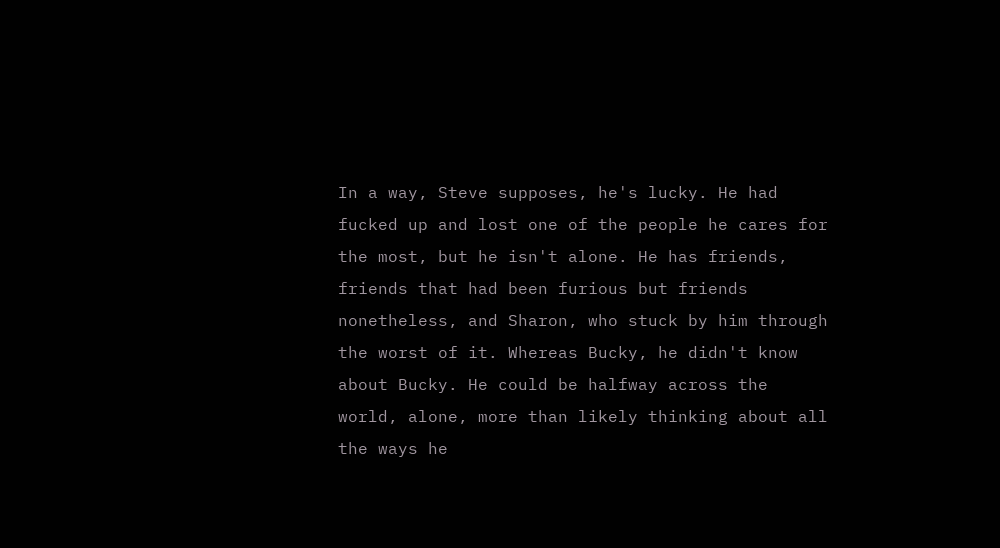In a way, Steve supposes, he's lucky. He had fucked up and lost one of the people he cares for the most, but he isn't alone. He has friends, friends that had been furious but friends nonetheless, and Sharon, who stuck by him through the worst of it. Whereas Bucky, he didn't know about Bucky. He could be halfway across the world, alone, more than likely thinking about all the ways he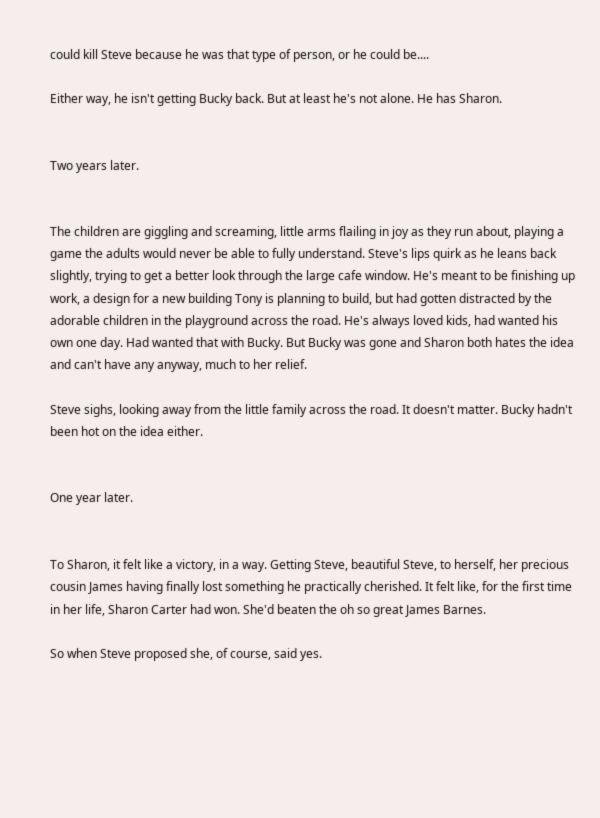could kill Steve because he was that type of person, or he could be....

Either way, he isn't getting Bucky back. But at least he's not alone. He has Sharon.


Two years later.


The children are giggling and screaming, little arms flailing in joy as they run about, playing a game the adults would never be able to fully understand. Steve's lips quirk as he leans back slightly, trying to get a better look through the large cafe window. He's meant to be finishing up work, a design for a new building Tony is planning to build, but had gotten distracted by the adorable children in the playground across the road. He's always loved kids, had wanted his own one day. Had wanted that with Bucky. But Bucky was gone and Sharon both hates the idea and can't have any anyway, much to her relief.

Steve sighs, looking away from the little family across the road. It doesn't matter. Bucky hadn't been hot on the idea either.


One year later.


To Sharon, it felt like a victory, in a way. Getting Steve, beautiful Steve, to herself, her precious cousin James having finally lost something he practically cherished. It felt like, for the first time in her life, Sharon Carter had won. She'd beaten the oh so great James Barnes.

So when Steve proposed she, of course, said yes.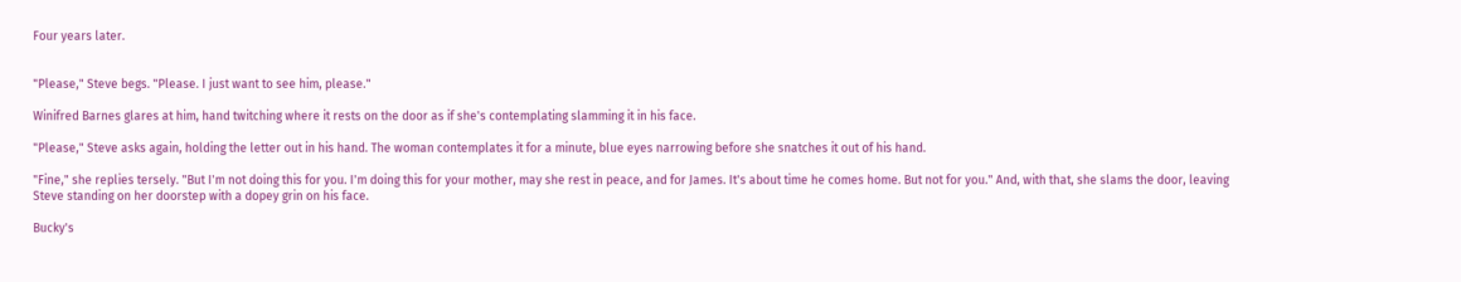Four years later.


"Please," Steve begs. "Please. I just want to see him, please."

Winifred Barnes glares at him, hand twitching where it rests on the door as if she's contemplating slamming it in his face.

"Please," Steve asks again, holding the letter out in his hand. The woman contemplates it for a minute, blue eyes narrowing before she snatches it out of his hand.

"Fine," she replies tersely. "But I'm not doing this for you. I'm doing this for your mother, may she rest in peace, and for James. It's about time he comes home. But not for you." And, with that, she slams the door, leaving Steve standing on her doorstep with a dopey grin on his face.

Bucky's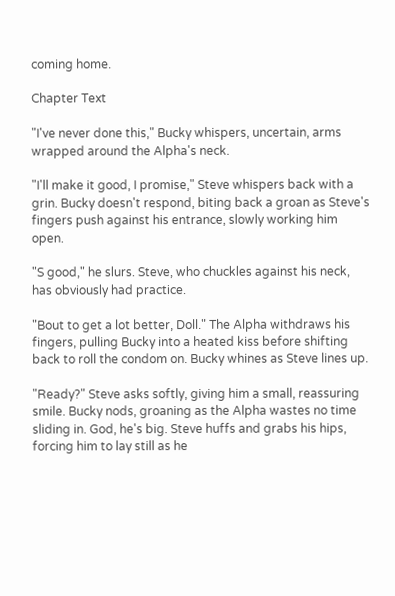coming home.

Chapter Text

"I've never done this," Bucky whispers, uncertain, arms wrapped around the Alpha's neck.

"I'll make it good, I promise," Steve whispers back with a grin. Bucky doesn't respond, biting back a groan as Steve's fingers push against his entrance, slowly working him open.

"S good," he slurs. Steve, who chuckles against his neck, has obviously had practice.

"Bout to get a lot better, Doll." The Alpha withdraws his fingers, pulling Bucky into a heated kiss before shifting back to roll the condom on. Bucky whines as Steve lines up.

"Ready?" Steve asks softly, giving him a small, reassuring smile. Bucky nods, groaning as the Alpha wastes no time sliding in. God, he's big. Steve huffs and grabs his hips, forcing him to lay still as he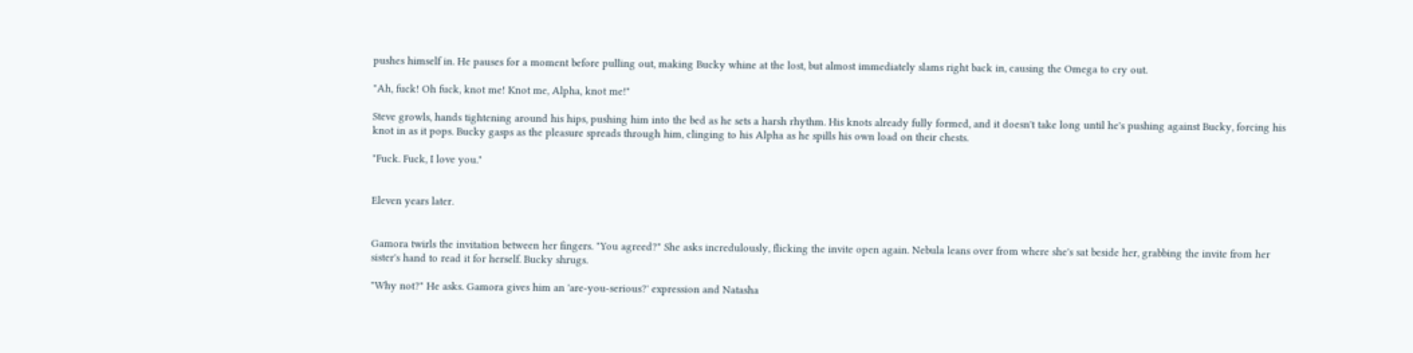pushes himself in. He pauses for a moment before pulling out, making Bucky whine at the lost, but almost immediately slams right back in, causing the Omega to cry out.

"Ah, fuck! Oh fuck, knot me! Knot me, Alpha, knot me!"

Steve growls, hands tightening around his hips, pushing him into the bed as he sets a harsh rhythm. His knots already fully formed, and it doesn't take long until he's pushing against Bucky, forcing his knot in as it pops. Bucky gasps as the pleasure spreads through him, clinging to his Alpha as he spills his own load on their chests.

"Fuck. Fuck, I love you."


Eleven years later.


Gamora twirls the invitation between her fingers. "You agreed?" She asks incredulously, flicking the invite open again. Nebula leans over from where she's sat beside her, grabbing the invite from her sister's hand to read it for herself. Bucky shrugs.

"Why not?" He asks. Gamora gives him an 'are-you-serious?' expression and Natasha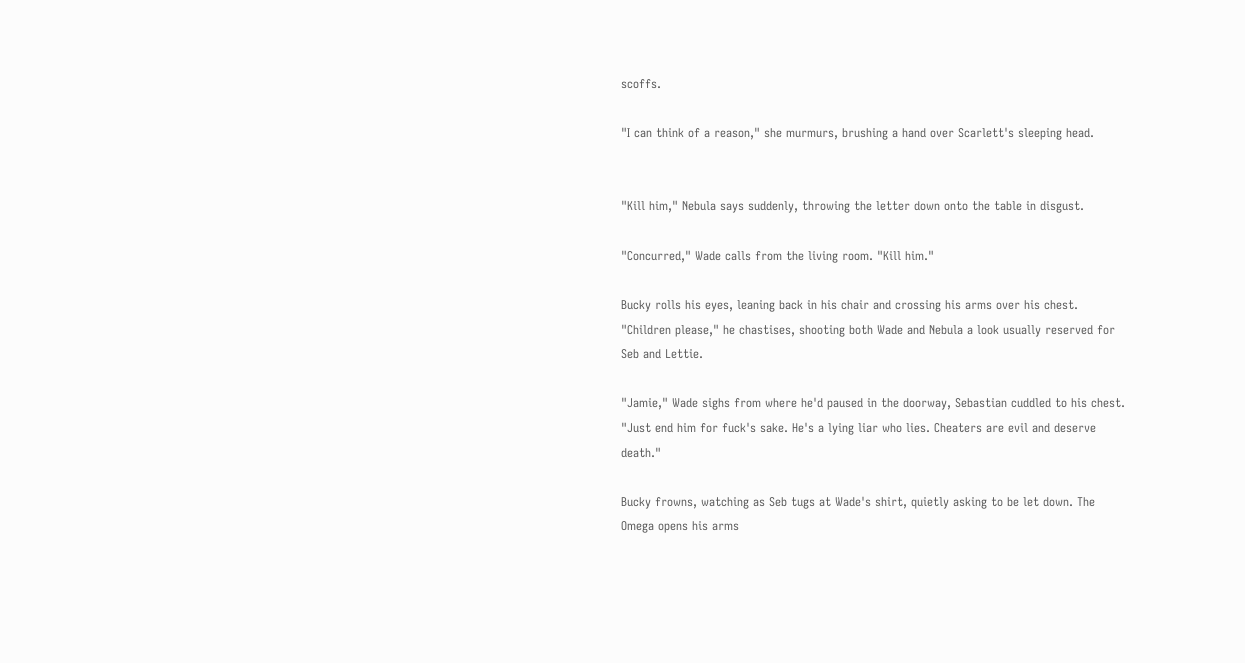scoffs.

"I can think of a reason," she murmurs, brushing a hand over Scarlett's sleeping head.


"Kill him," Nebula says suddenly, throwing the letter down onto the table in disgust.

"Concurred," Wade calls from the living room. "Kill him."

Bucky rolls his eyes, leaning back in his chair and crossing his arms over his chest. "Children please," he chastises, shooting both Wade and Nebula a look usually reserved for Seb and Lettie.

"Jamie," Wade sighs from where he'd paused in the doorway, Sebastian cuddled to his chest. "Just end him for fuck's sake. He's a lying liar who lies. Cheaters are evil and deserve death."

Bucky frowns, watching as Seb tugs at Wade's shirt, quietly asking to be let down. The Omega opens his arms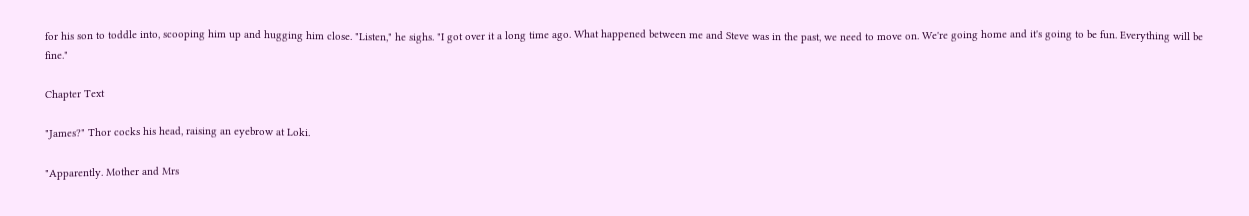for his son to toddle into, scooping him up and hugging him close. "Listen," he sighs. "I got over it a long time ago. What happened between me and Steve was in the past, we need to move on. We're going home and it's going to be fun. Everything will be fine."

Chapter Text

"James?" Thor cocks his head, raising an eyebrow at Loki.

"Apparently. Mother and Mrs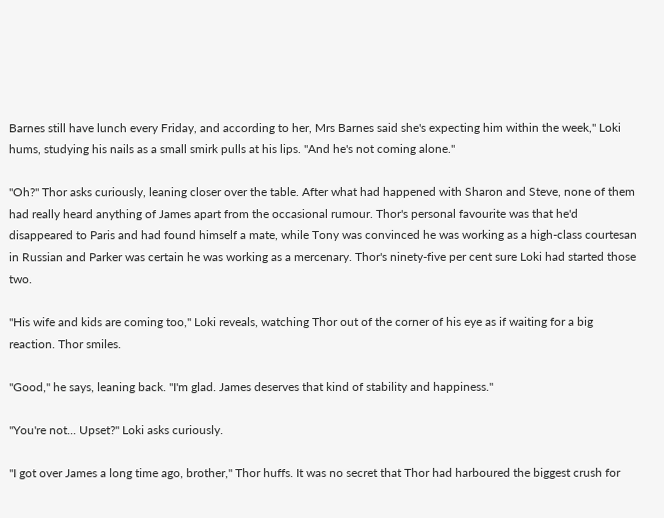Barnes still have lunch every Friday, and according to her, Mrs Barnes said she's expecting him within the week," Loki hums, studying his nails as a small smirk pulls at his lips. "And he's not coming alone."

"Oh?" Thor asks curiously, leaning closer over the table. After what had happened with Sharon and Steve, none of them had really heard anything of James apart from the occasional rumour. Thor's personal favourite was that he'd disappeared to Paris and had found himself a mate, while Tony was convinced he was working as a high-class courtesan in Russian and Parker was certain he was working as a mercenary. Thor's ninety-five per cent sure Loki had started those two.

"His wife and kids are coming too," Loki reveals, watching Thor out of the corner of his eye as if waiting for a big reaction. Thor smiles.

"Good," he says, leaning back. "I'm glad. James deserves that kind of stability and happiness."

"You're not... Upset?" Loki asks curiously.

"I got over James a long time ago, brother," Thor huffs. It was no secret that Thor had harboured the biggest crush for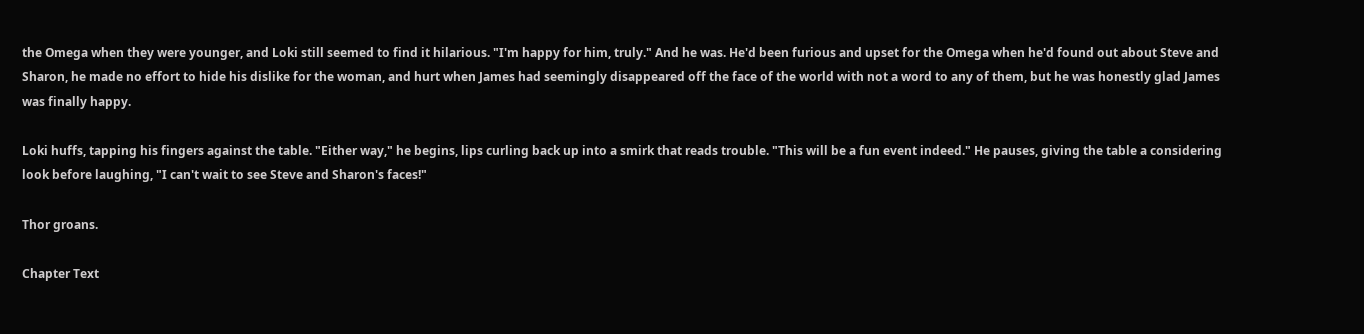the Omega when they were younger, and Loki still seemed to find it hilarious. "I'm happy for him, truly." And he was. He'd been furious and upset for the Omega when he'd found out about Steve and Sharon, he made no effort to hide his dislike for the woman, and hurt when James had seemingly disappeared off the face of the world with not a word to any of them, but he was honestly glad James was finally happy.

Loki huffs, tapping his fingers against the table. "Either way," he begins, lips curling back up into a smirk that reads trouble. "This will be a fun event indeed." He pauses, giving the table a considering look before laughing, "I can't wait to see Steve and Sharon's faces!"

Thor groans.

Chapter Text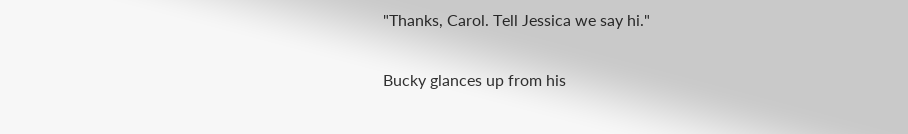"Thanks, Carol. Tell Jessica we say hi."

Bucky glances up from his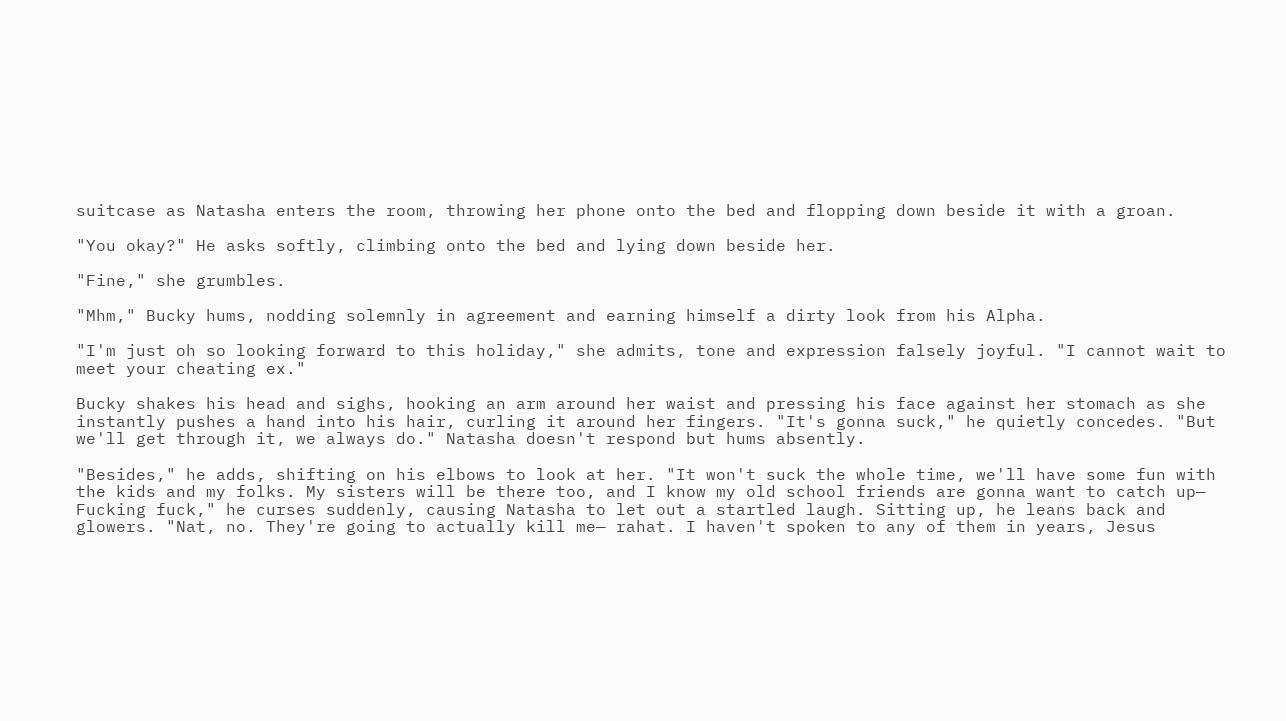suitcase as Natasha enters the room, throwing her phone onto the bed and flopping down beside it with a groan.

"You okay?" He asks softly, climbing onto the bed and lying down beside her.

"Fine," she grumbles.

"Mhm," Bucky hums, nodding solemnly in agreement and earning himself a dirty look from his Alpha.

"I'm just oh so looking forward to this holiday," she admits, tone and expression falsely joyful. "I cannot wait to meet your cheating ex."

Bucky shakes his head and sighs, hooking an arm around her waist and pressing his face against her stomach as she instantly pushes a hand into his hair, curling it around her fingers. "It's gonna suck," he quietly concedes. "But we'll get through it, we always do." Natasha doesn't respond but hums absently.

"Besides," he adds, shifting on his elbows to look at her. "It won't suck the whole time, we'll have some fun with the kids and my folks. My sisters will be there too, and I know my old school friends are gonna want to catch up— Fucking fuck," he curses suddenly, causing Natasha to let out a startled laugh. Sitting up, he leans back and glowers. "Nat, no. They're going to actually kill me— rahat. I haven't spoken to any of them in years, Jesus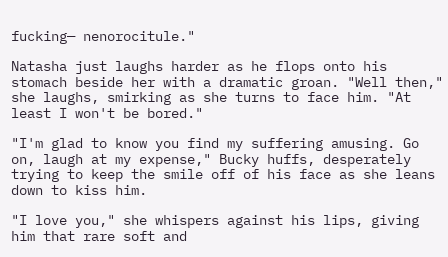fucking— nenorocitule."

Natasha just laughs harder as he flops onto his stomach beside her with a dramatic groan. "Well then," she laughs, smirking as she turns to face him. "At least I won't be bored."

"I'm glad to know you find my suffering amusing. Go on, laugh at my expense," Bucky huffs, desperately trying to keep the smile off of his face as she leans down to kiss him.

"I love you," she whispers against his lips, giving him that rare soft and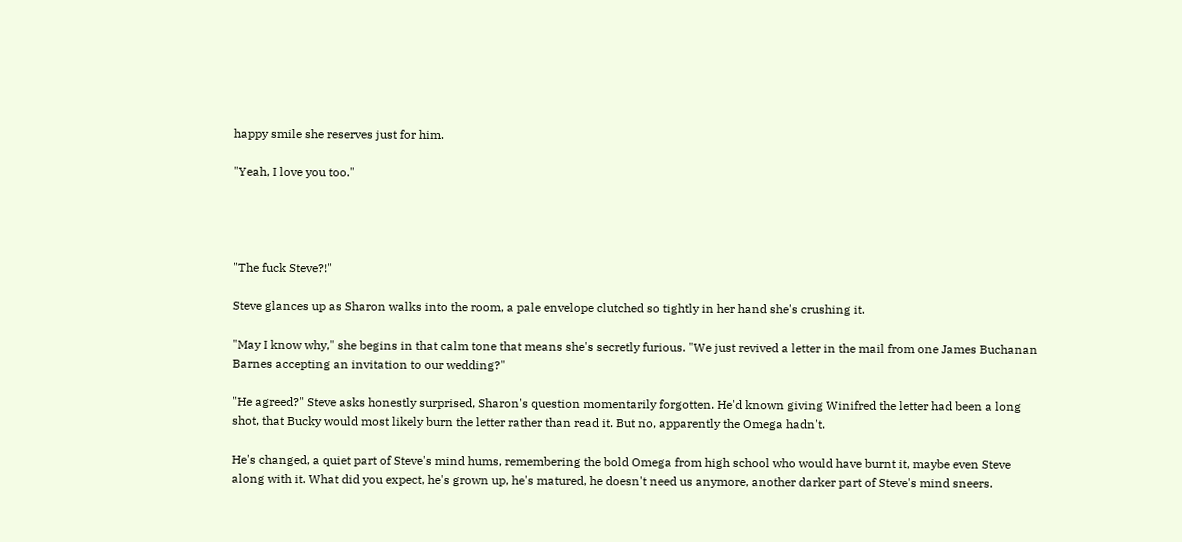happy smile she reserves just for him.

"Yeah, I love you too."




"The fuck Steve?!"

Steve glances up as Sharon walks into the room, a pale envelope clutched so tightly in her hand she's crushing it.

"May I know why," she begins in that calm tone that means she's secretly furious. "We just revived a letter in the mail from one James Buchanan Barnes accepting an invitation to our wedding?"

"He agreed?" Steve asks honestly surprised, Sharon's question momentarily forgotten. He'd known giving Winifred the letter had been a long shot, that Bucky would most likely burn the letter rather than read it. But no, apparently the Omega hadn't.

He's changed, a quiet part of Steve's mind hums, remembering the bold Omega from high school who would have burnt it, maybe even Steve along with it. What did you expect, he's grown up, he's matured, he doesn't need us anymore, another darker part of Steve's mind sneers.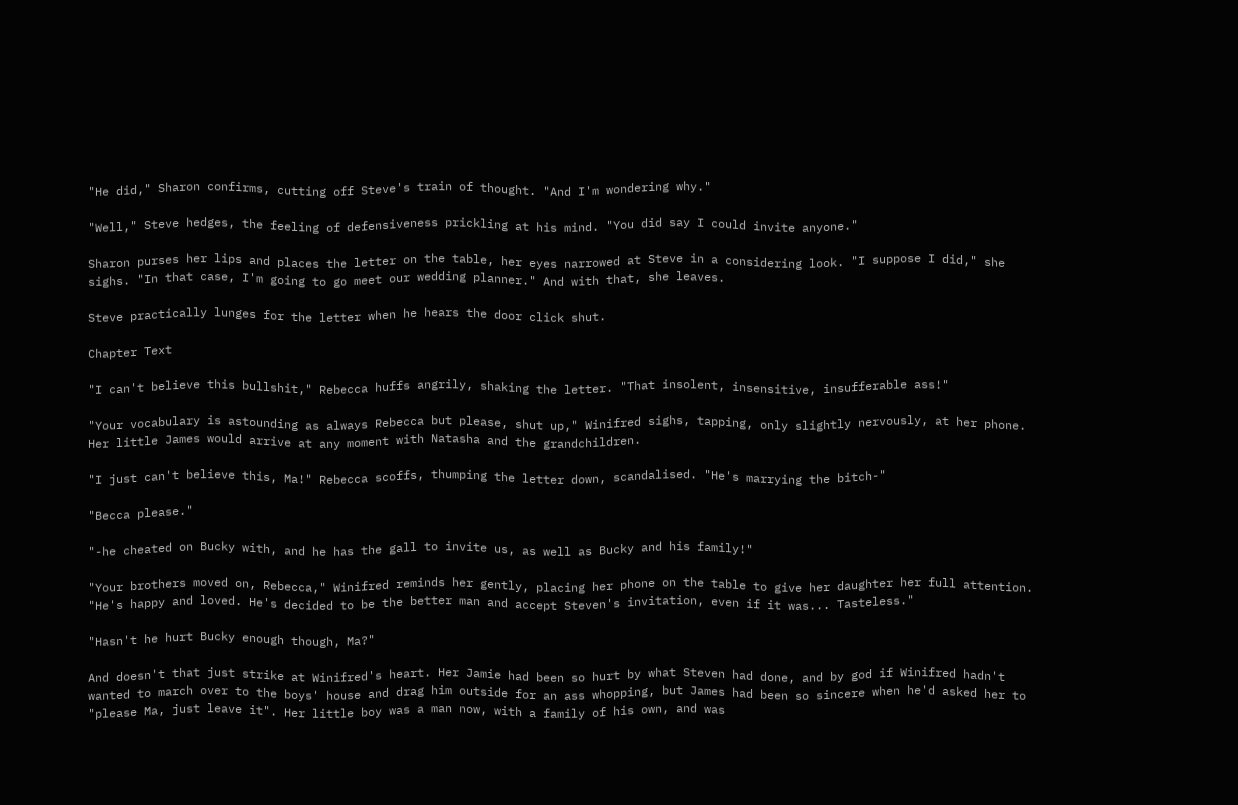"He did," Sharon confirms, cutting off Steve's train of thought. "And I'm wondering why."

"Well," Steve hedges, the feeling of defensiveness prickling at his mind. "You did say I could invite anyone."

Sharon purses her lips and places the letter on the table, her eyes narrowed at Steve in a considering look. "I suppose I did," she sighs. "In that case, I'm going to go meet our wedding planner." And with that, she leaves.

Steve practically lunges for the letter when he hears the door click shut.

Chapter Text

"I can't believe this bullshit," Rebecca huffs angrily, shaking the letter. "That insolent, insensitive, insufferable ass!"

"Your vocabulary is astounding as always Rebecca but please, shut up," Winifred sighs, tapping, only slightly nervously, at her phone. Her little James would arrive at any moment with Natasha and the grandchildren.

"I just can't believe this, Ma!" Rebecca scoffs, thumping the letter down, scandalised. "He's marrying the bitch-"

"Becca please."

"-he cheated on Bucky with, and he has the gall to invite us, as well as Bucky and his family!"

"Your brothers moved on, Rebecca," Winifred reminds her gently, placing her phone on the table to give her daughter her full attention. "He's happy and loved. He's decided to be the better man and accept Steven's invitation, even if it was... Tasteless."

"Hasn't he hurt Bucky enough though, Ma?"

And doesn't that just strike at Winifred's heart. Her Jamie had been so hurt by what Steven had done, and by god if Winifred hadn't wanted to march over to the boys' house and drag him outside for an ass whopping, but James had been so sincere when he'd asked her to "please Ma, just leave it". Her little boy was a man now, with a family of his own, and was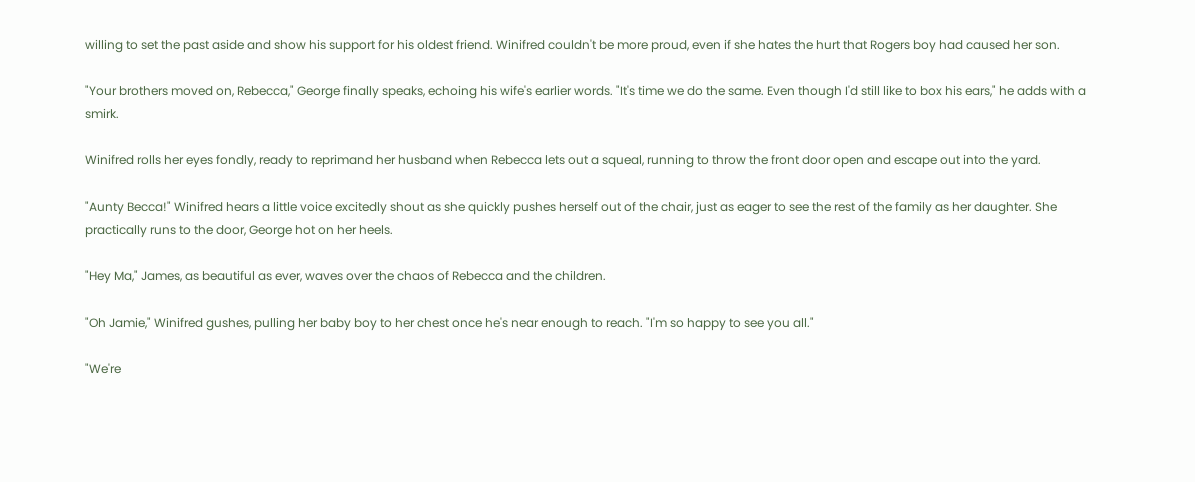willing to set the past aside and show his support for his oldest friend. Winifred couldn't be more proud, even if she hates the hurt that Rogers boy had caused her son.

"Your brothers moved on, Rebecca," George finally speaks, echoing his wife's earlier words. "It's time we do the same. Even though I'd still like to box his ears," he adds with a smirk.

Winifred rolls her eyes fondly, ready to reprimand her husband when Rebecca lets out a squeal, running to throw the front door open and escape out into the yard.

"Aunty Becca!" Winifred hears a little voice excitedly shout as she quickly pushes herself out of the chair, just as eager to see the rest of the family as her daughter. She practically runs to the door, George hot on her heels.

"Hey Ma," James, as beautiful as ever, waves over the chaos of Rebecca and the children.

"Oh Jamie," Winifred gushes, pulling her baby boy to her chest once he's near enough to reach. "I'm so happy to see you all."

"We're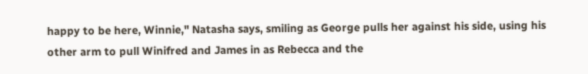happy to be here, Winnie," Natasha says, smiling as George pulls her against his side, using his other arm to pull Winifred and James in as Rebecca and the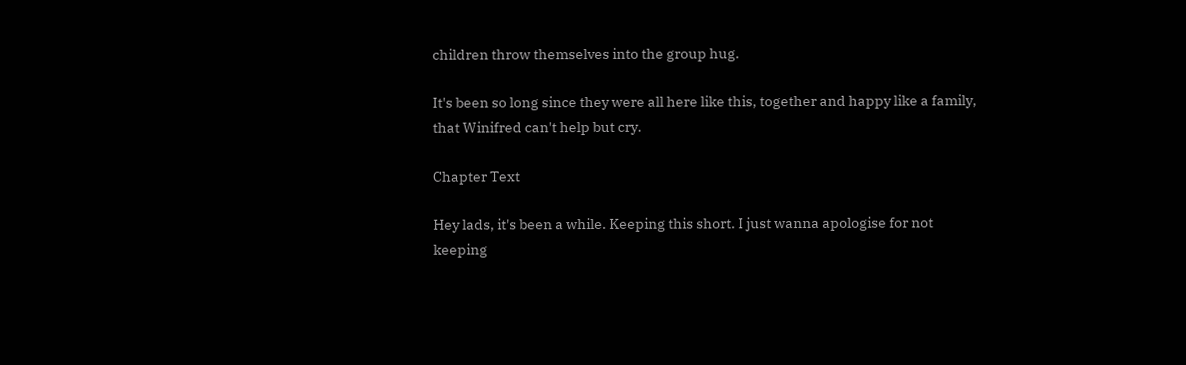children throw themselves into the group hug.

It's been so long since they were all here like this, together and happy like a family, that Winifred can't help but cry.

Chapter Text

Hey lads, it's been a while. Keeping this short. I just wanna apologise for not keeping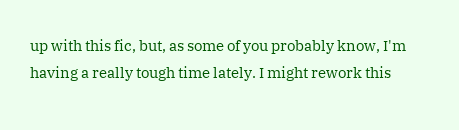up with this fic, but, as some of you probably know, I'm having a really tough time lately. I might rework this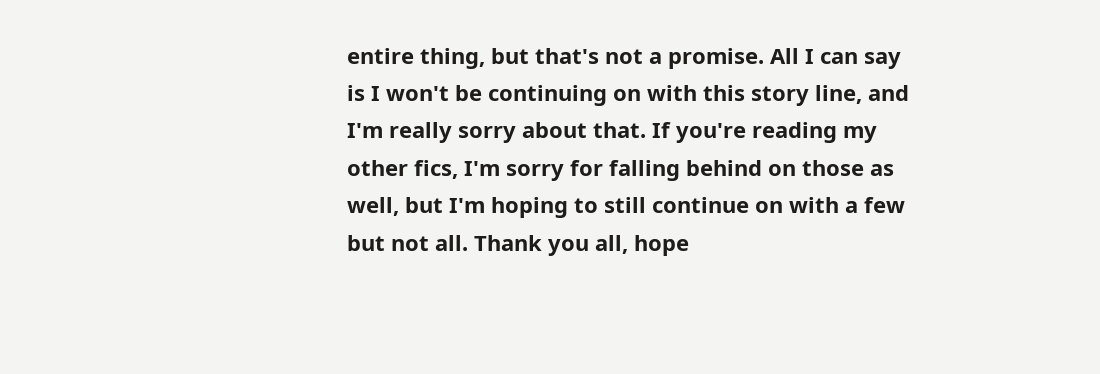entire thing, but that's not a promise. All I can say is I won't be continuing on with this story line, and I'm really sorry about that. If you're reading my other fics, I'm sorry for falling behind on those as well, but I'm hoping to still continue on with a few but not all. Thank you all, hope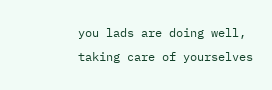you lads are doing well, taking care of yourselves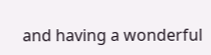and having a wonderful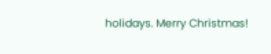holidays. Merry Christmas!